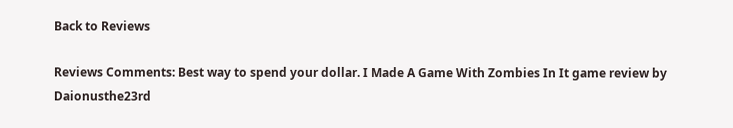Back to Reviews

Reviews Comments: Best way to spend your dollar. I Made A Game With Zombies In It game review by Daionusthe23rd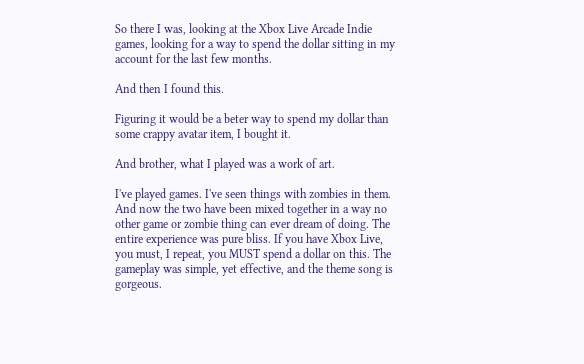So there I was, looking at the Xbox Live Arcade Indie games, looking for a way to spend the dollar sitting in my account for the last few months.

And then I found this.

Figuring it would be a beter way to spend my dollar than some crappy avatar item, I bought it.

And brother, what I played was a work of art.

I've played games. I've seen things with zombies in them. And now the two have been mixed together in a way no other game or zombie thing can ever dream of doing. The entire experience was pure bliss. If you have Xbox Live, you must, I repeat, you MUST spend a dollar on this. The gameplay was simple, yet effective, and the theme song is gorgeous.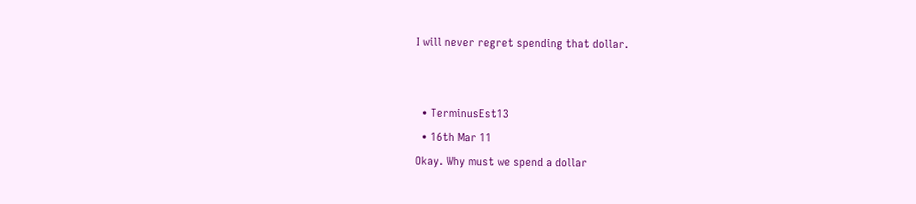I will never regret spending that dollar.


  • TerminusEst13
  • 16th Mar 11
Okay. Why must we spend a dollar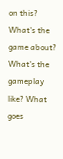on this? What's the game about? What's the gameplay like? What goes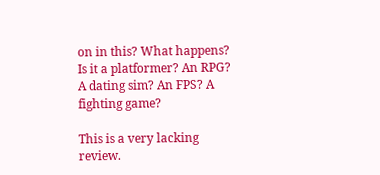on in this? What happens? Is it a platformer? An RPG? A dating sim? An FPS? A fighting game?

This is a very lacking review.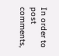In order to post comments,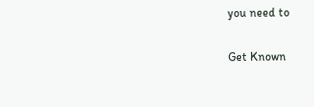you need to

Get Known